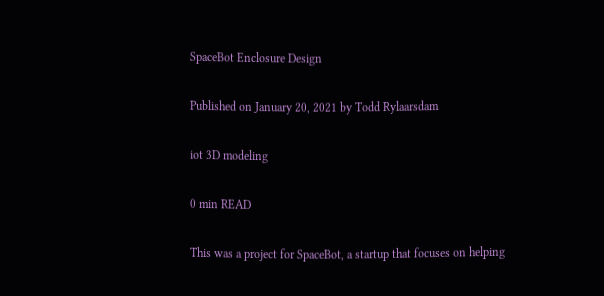SpaceBot Enclosure Design

Published on January 20, 2021 by Todd Rylaarsdam

iot 3D modeling

0 min READ

This was a project for SpaceBot, a startup that focuses on helping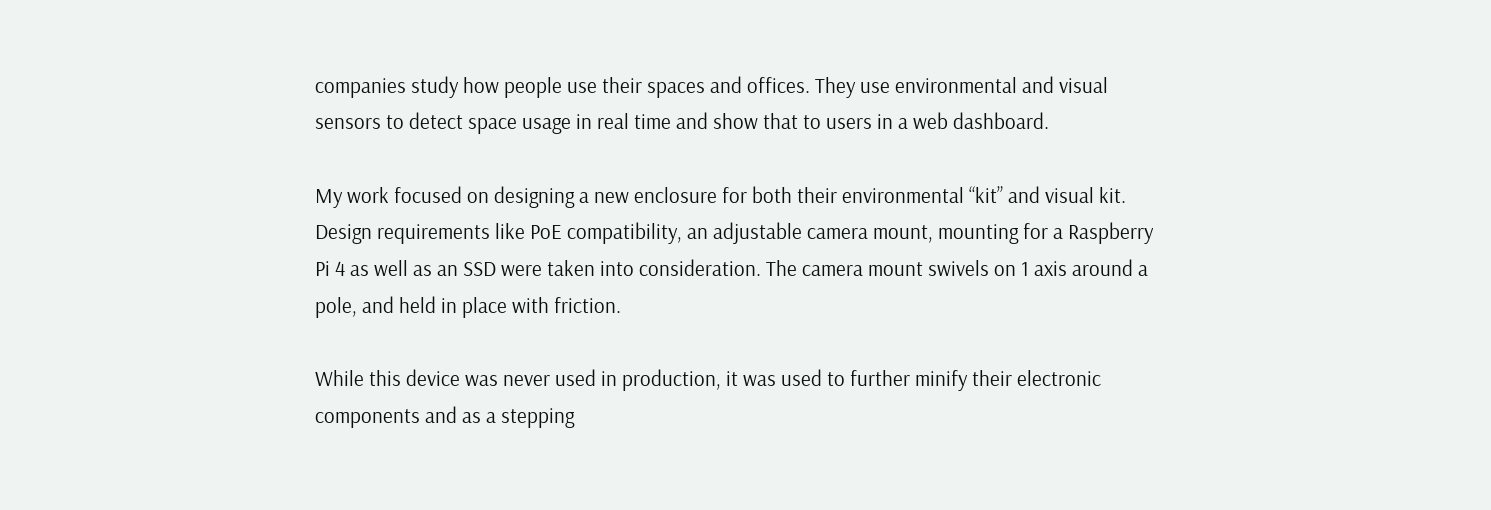companies study how people use their spaces and offices. They use environmental and visual sensors to detect space usage in real time and show that to users in a web dashboard.

My work focused on designing a new enclosure for both their environmental “kit” and visual kit. Design requirements like PoE compatibility, an adjustable camera mount, mounting for a Raspberry Pi 4 as well as an SSD were taken into consideration. The camera mount swivels on 1 axis around a pole, and held in place with friction.

While this device was never used in production, it was used to further minify their electronic components and as a stepping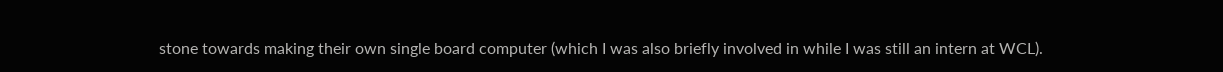stone towards making their own single board computer (which I was also briefly involved in while I was still an intern at WCL).